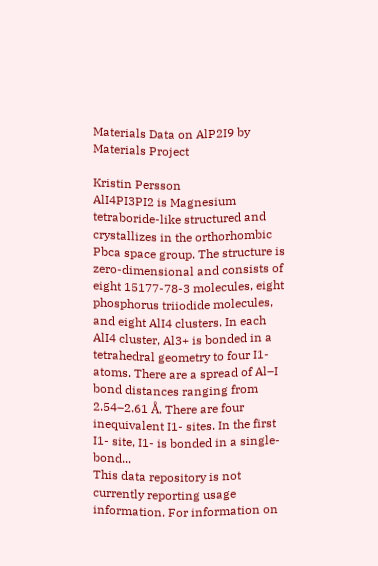Materials Data on AlP2I9 by Materials Project

Kristin Persson
AlI4PI3PI2 is Magnesium tetraboride-like structured and crystallizes in the orthorhombic Pbca space group. The structure is zero-dimensional and consists of eight 15177-78-3 molecules, eight phosphorus triiodide molecules, and eight AlI4 clusters. In each AlI4 cluster, Al3+ is bonded in a tetrahedral geometry to four I1- atoms. There are a spread of Al–I bond distances ranging from 2.54–2.61 Å. There are four inequivalent I1- sites. In the first I1- site, I1- is bonded in a single-bond...
This data repository is not currently reporting usage information. For information on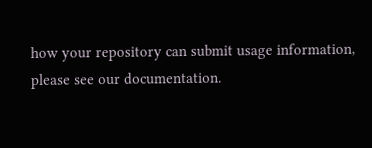how your repository can submit usage information, please see our documentation.